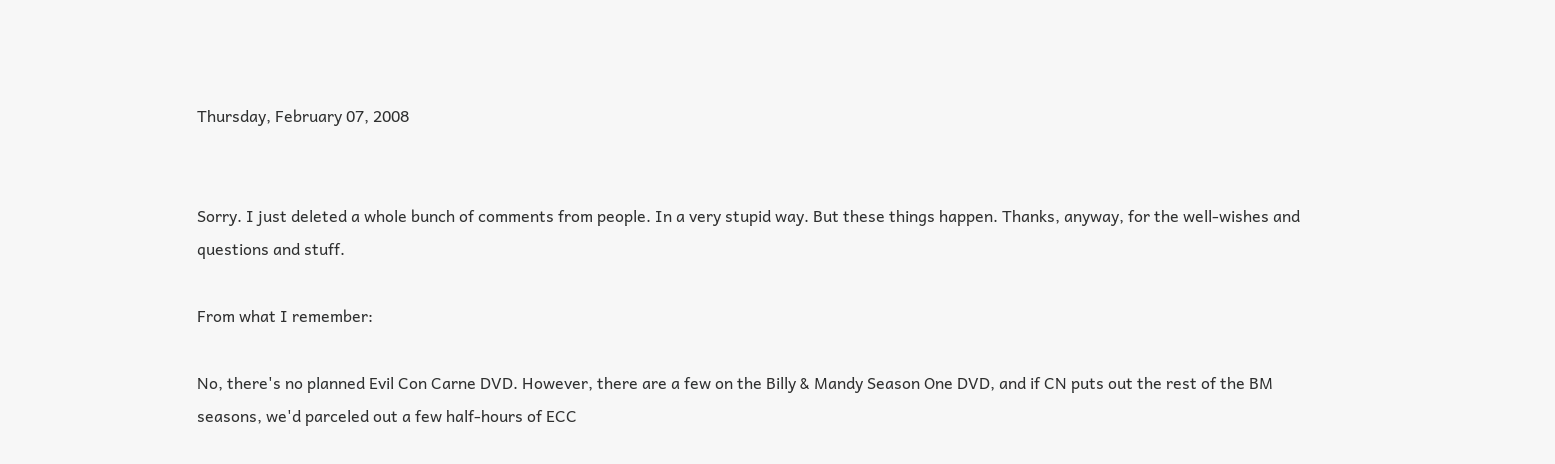Thursday, February 07, 2008


Sorry. I just deleted a whole bunch of comments from people. In a very stupid way. But these things happen. Thanks, anyway, for the well-wishes and questions and stuff.

From what I remember:

No, there's no planned Evil Con Carne DVD. However, there are a few on the Billy & Mandy Season One DVD, and if CN puts out the rest of the BM seasons, we'd parceled out a few half-hours of ECC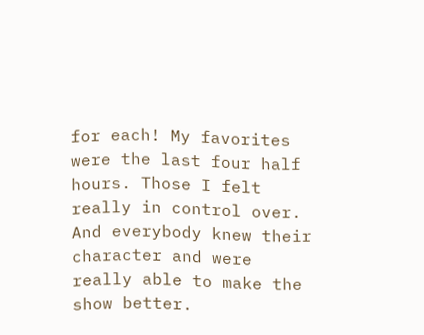for each! My favorites were the last four half hours. Those I felt really in control over. And everybody knew their character and were really able to make the show better.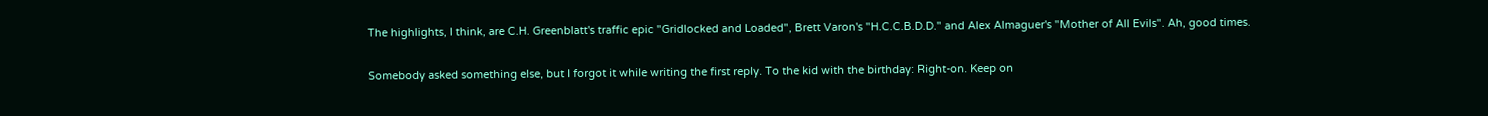The highlights, I think, are C.H. Greenblatt's traffic epic "Gridlocked and Loaded", Brett Varon's "H.C.C.B.D.D." and Alex Almaguer's "Mother of All Evils". Ah, good times.

Somebody asked something else, but I forgot it while writing the first reply. To the kid with the birthday: Right-on. Keep on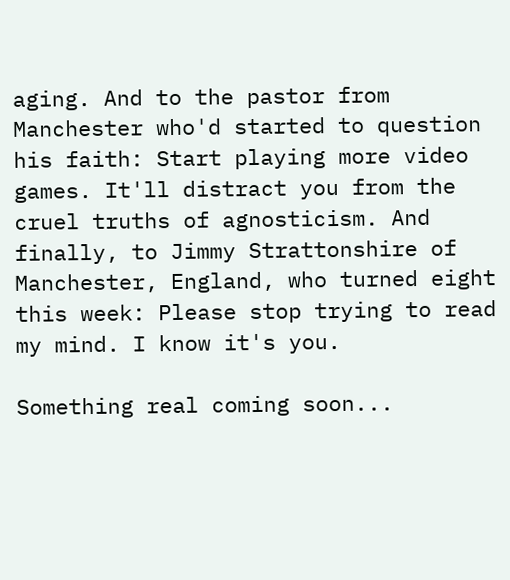aging. And to the pastor from Manchester who'd started to question his faith: Start playing more video games. It'll distract you from the cruel truths of agnosticism. And finally, to Jimmy Strattonshire of Manchester, England, who turned eight this week: Please stop trying to read my mind. I know it's you.

Something real coming soon...